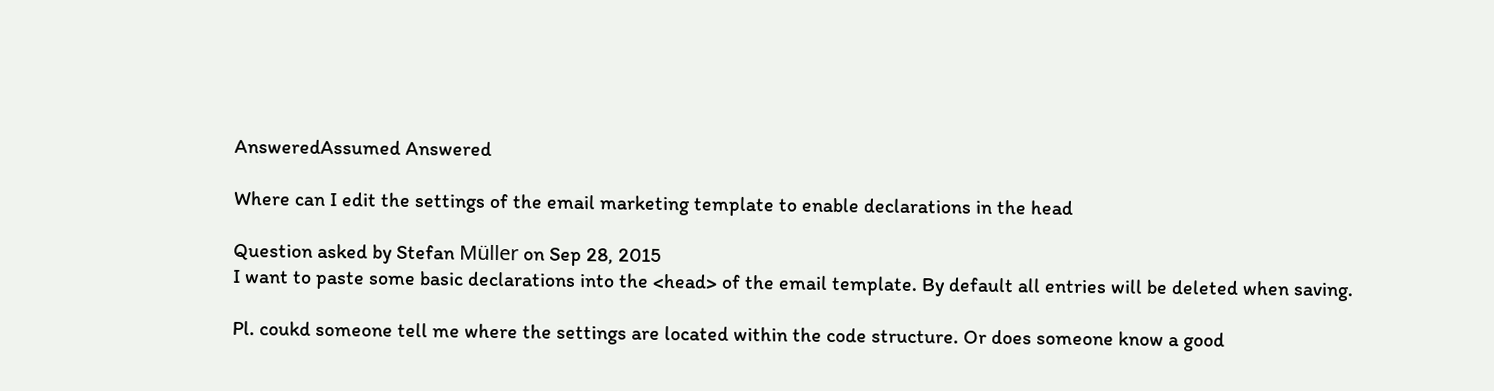AnsweredAssumed Answered

Where can I edit the settings of the email marketing template to enable declarations in the head

Question asked by Stefan Müller on Sep 28, 2015
I want to paste some basic declarations into the <head> of the email template. By default all entries will be deleted when saving.

Pl. coukd someone tell me where the settings are located within the code structure. Or does someone know a good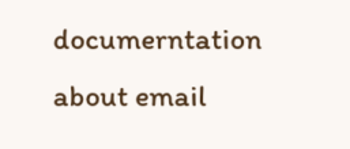documerntation about email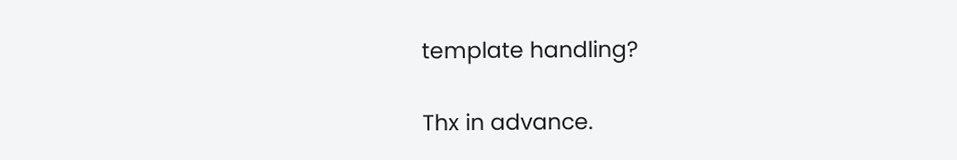template handling?

Thx in advance.